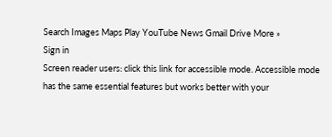Search Images Maps Play YouTube News Gmail Drive More »
Sign in
Screen reader users: click this link for accessible mode. Accessible mode has the same essential features but works better with your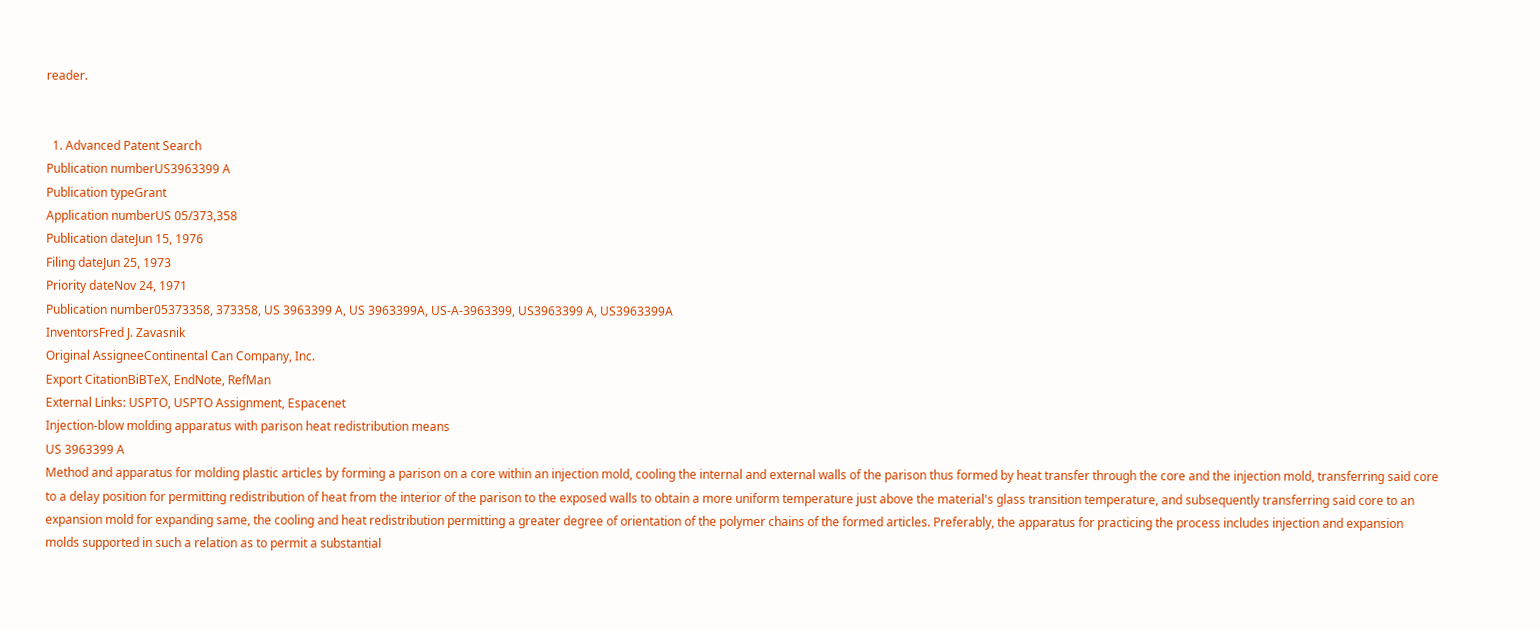reader.


  1. Advanced Patent Search
Publication numberUS3963399 A
Publication typeGrant
Application numberUS 05/373,358
Publication dateJun 15, 1976
Filing dateJun 25, 1973
Priority dateNov 24, 1971
Publication number05373358, 373358, US 3963399 A, US 3963399A, US-A-3963399, US3963399 A, US3963399A
InventorsFred J. Zavasnik
Original AssigneeContinental Can Company, Inc.
Export CitationBiBTeX, EndNote, RefMan
External Links: USPTO, USPTO Assignment, Espacenet
Injection-blow molding apparatus with parison heat redistribution means
US 3963399 A
Method and apparatus for molding plastic articles by forming a parison on a core within an injection mold, cooling the internal and external walls of the parison thus formed by heat transfer through the core and the injection mold, transferring said core to a delay position for permitting redistribution of heat from the interior of the parison to the exposed walls to obtain a more uniform temperature just above the material's glass transition temperature, and subsequently transferring said core to an expansion mold for expanding same, the cooling and heat redistribution permitting a greater degree of orientation of the polymer chains of the formed articles. Preferably, the apparatus for practicing the process includes injection and expansion molds supported in such a relation as to permit a substantial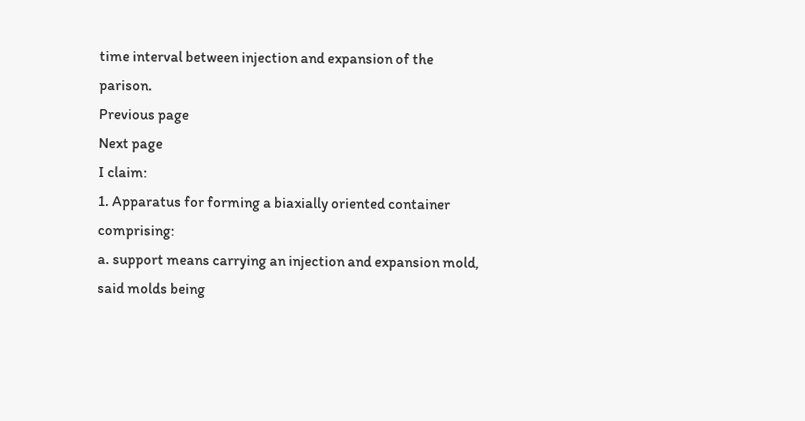time interval between injection and expansion of the parison.
Previous page
Next page
I claim:
1. Apparatus for forming a biaxially oriented container comprising:
a. support means carrying an injection and expansion mold, said molds being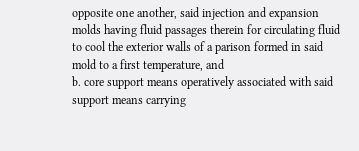opposite one another, said injection and expansion molds having fluid passages therein for circulating fluid to cool the exterior walls of a parison formed in said mold to a first temperature, and
b. core support means operatively associated with said support means carrying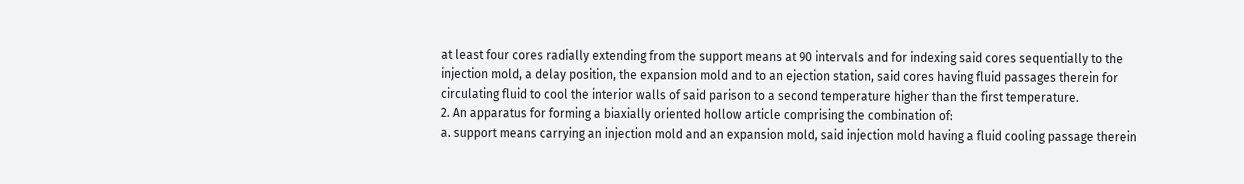at least four cores radially extending from the support means at 90 intervals and for indexing said cores sequentially to the injection mold, a delay position, the expansion mold and to an ejection station, said cores having fluid passages therein for circulating fluid to cool the interior walls of said parison to a second temperature higher than the first temperature.
2. An apparatus for forming a biaxially oriented hollow article comprising the combination of:
a. support means carrying an injection mold and an expansion mold, said injection mold having a fluid cooling passage therein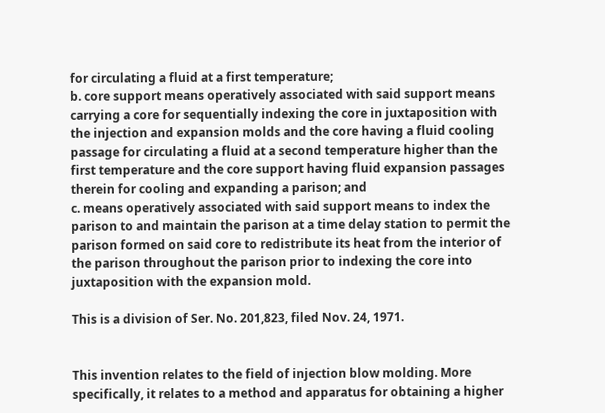for circulating a fluid at a first temperature;
b. core support means operatively associated with said support means carrying a core for sequentially indexing the core in juxtaposition with the injection and expansion molds and the core having a fluid cooling passage for circulating a fluid at a second temperature higher than the first temperature and the core support having fluid expansion passages therein for cooling and expanding a parison; and
c. means operatively associated with said support means to index the parison to and maintain the parison at a time delay station to permit the parison formed on said core to redistribute its heat from the interior of the parison throughout the parison prior to indexing the core into juxtaposition with the expansion mold.

This is a division of Ser. No. 201,823, filed Nov. 24, 1971.


This invention relates to the field of injection blow molding. More specifically, it relates to a method and apparatus for obtaining a higher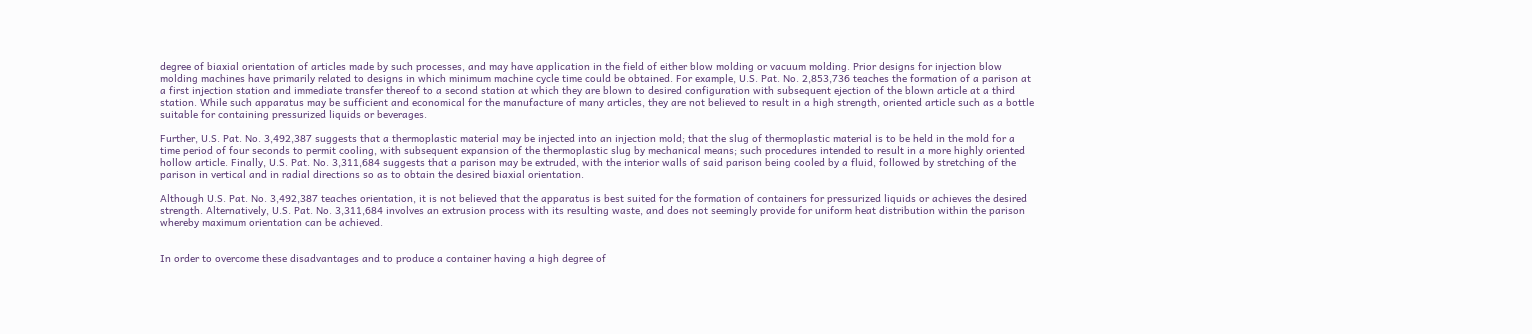degree of biaxial orientation of articles made by such processes, and may have application in the field of either blow molding or vacuum molding. Prior designs for injection blow molding machines have primarily related to designs in which minimum machine cycle time could be obtained. For example, U.S. Pat. No. 2,853,736 teaches the formation of a parison at a first injection station and immediate transfer thereof to a second station at which they are blown to desired configuration with subsequent ejection of the blown article at a third station. While such apparatus may be sufficient and economical for the manufacture of many articles, they are not believed to result in a high strength, oriented article such as a bottle suitable for containing pressurized liquids or beverages.

Further, U.S. Pat. No. 3,492,387 suggests that a thermoplastic material may be injected into an injection mold; that the slug of thermoplastic material is to be held in the mold for a time period of four seconds to permit cooling, with subsequent expansion of the thermoplastic slug by mechanical means; such procedures intended to result in a more highly oriented hollow article. Finally, U.S. Pat. No. 3,311,684 suggests that a parison may be extruded, with the interior walls of said parison being cooled by a fluid, followed by stretching of the parison in vertical and in radial directions so as to obtain the desired biaxial orientation.

Although U.S. Pat. No. 3,492,387 teaches orientation, it is not believed that the apparatus is best suited for the formation of containers for pressurized liquids or achieves the desired strength. Alternatively, U.S. Pat. No. 3,311,684 involves an extrusion process with its resulting waste, and does not seemingly provide for uniform heat distribution within the parison whereby maximum orientation can be achieved.


In order to overcome these disadvantages and to produce a container having a high degree of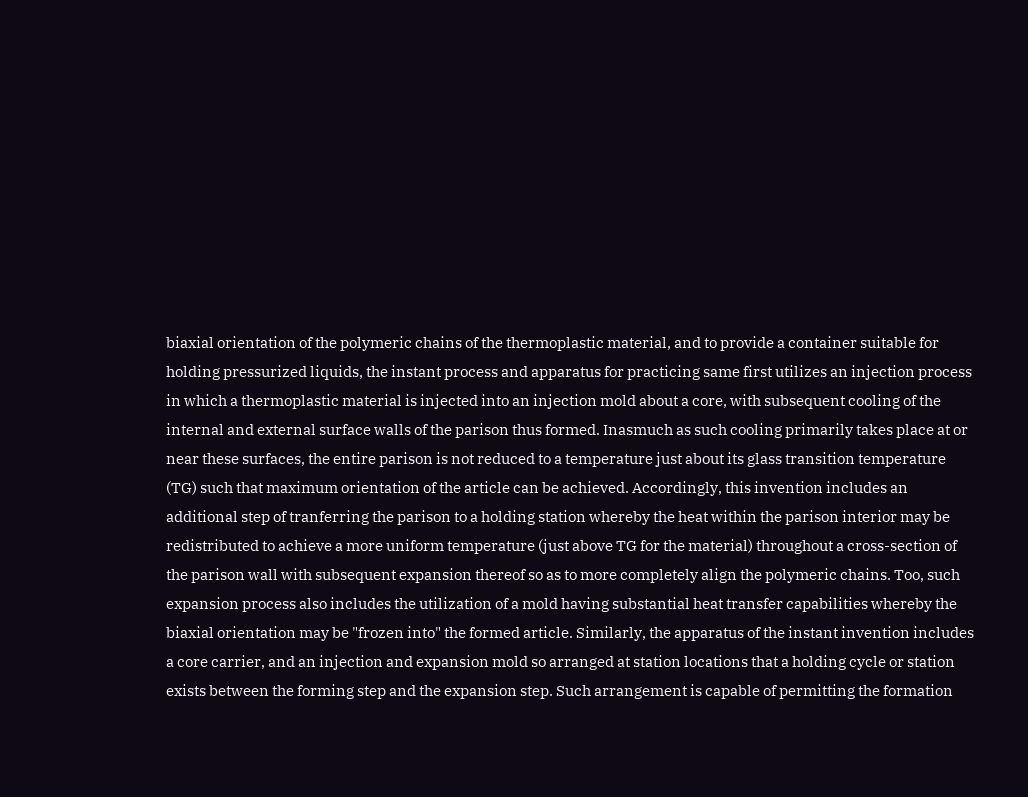biaxial orientation of the polymeric chains of the thermoplastic material, and to provide a container suitable for holding pressurized liquids, the instant process and apparatus for practicing same first utilizes an injection process in which a thermoplastic material is injected into an injection mold about a core, with subsequent cooling of the internal and external surface walls of the parison thus formed. Inasmuch as such cooling primarily takes place at or near these surfaces, the entire parison is not reduced to a temperature just about its glass transition temperature (TG) such that maximum orientation of the article can be achieved. Accordingly, this invention includes an additional step of tranferring the parison to a holding station whereby the heat within the parison interior may be redistributed to achieve a more uniform temperature (just above TG for the material) throughout a cross-section of the parison wall with subsequent expansion thereof so as to more completely align the polymeric chains. Too, such expansion process also includes the utilization of a mold having substantial heat transfer capabilities whereby the biaxial orientation may be "frozen into" the formed article. Similarly, the apparatus of the instant invention includes a core carrier, and an injection and expansion mold so arranged at station locations that a holding cycle or station exists between the forming step and the expansion step. Such arrangement is capable of permitting the formation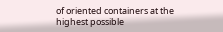of oriented containers at the highest possible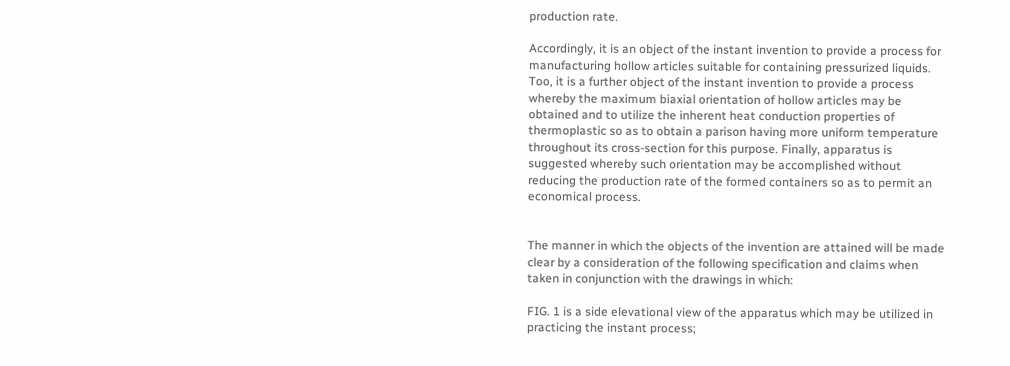production rate.

Accordingly, it is an object of the instant invention to provide a process for manufacturing hollow articles suitable for containing pressurized liquids. Too, it is a further object of the instant invention to provide a process whereby the maximum biaxial orientation of hollow articles may be obtained and to utilize the inherent heat conduction properties of thermoplastic so as to obtain a parison having more uniform temperature throughout its cross-section for this purpose. Finally, apparatus is suggested whereby such orientation may be accomplished without reducing the production rate of the formed containers so as to permit an economical process.


The manner in which the objects of the invention are attained will be made clear by a consideration of the following specification and claims when taken in conjunction with the drawings in which:

FIG. 1 is a side elevational view of the apparatus which may be utilized in practicing the instant process;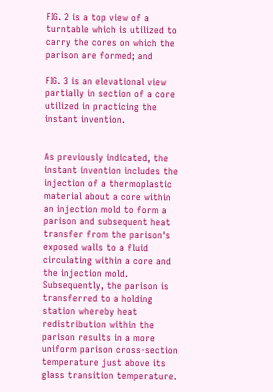FIG. 2 is a top view of a turntable which is utilized to carry the cores on which the parison are formed; and

FIG. 3 is an elevational view partially in section of a core utilized in practicing the instant invention.


As previously indicated, the instant invention includes the injection of a thermoplastic material about a core within an injection mold to form a parison and subsequent heat transfer from the parison's exposed walls to a fluid circulating within a core and the injection mold. Subsequently, the parison is transferred to a holding station whereby heat redistribution within the parison results in a more uniform parison cross-section temperature just above its glass transition temperature.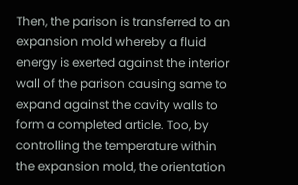Then, the parison is transferred to an expansion mold whereby a fluid energy is exerted against the interior wall of the parison causing same to expand against the cavity walls to form a completed article. Too, by controlling the temperature within the expansion mold, the orientation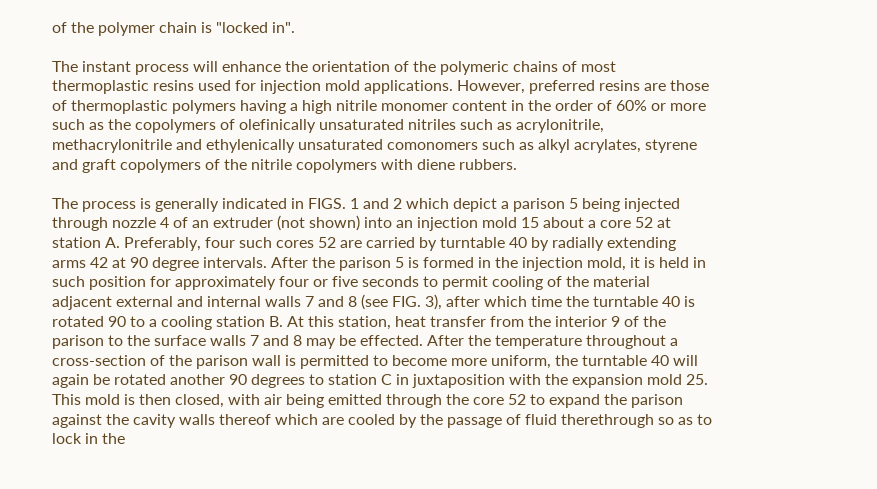of the polymer chain is "locked in".

The instant process will enhance the orientation of the polymeric chains of most thermoplastic resins used for injection mold applications. However, preferred resins are those of thermoplastic polymers having a high nitrile monomer content in the order of 60% or more such as the copolymers of olefinically unsaturated nitriles such as acrylonitrile, methacrylonitrile and ethylenically unsaturated comonomers such as alkyl acrylates, styrene and graft copolymers of the nitrile copolymers with diene rubbers.

The process is generally indicated in FIGS. 1 and 2 which depict a parison 5 being injected through nozzle 4 of an extruder (not shown) into an injection mold 15 about a core 52 at station A. Preferably, four such cores 52 are carried by turntable 40 by radially extending arms 42 at 90 degree intervals. After the parison 5 is formed in the injection mold, it is held in such position for approximately four or five seconds to permit cooling of the material adjacent external and internal walls 7 and 8 (see FIG. 3), after which time the turntable 40 is rotated 90 to a cooling station B. At this station, heat transfer from the interior 9 of the parison to the surface walls 7 and 8 may be effected. After the temperature throughout a cross-section of the parison wall is permitted to become more uniform, the turntable 40 will again be rotated another 90 degrees to station C in juxtaposition with the expansion mold 25. This mold is then closed, with air being emitted through the core 52 to expand the parison against the cavity walls thereof which are cooled by the passage of fluid therethrough so as to lock in the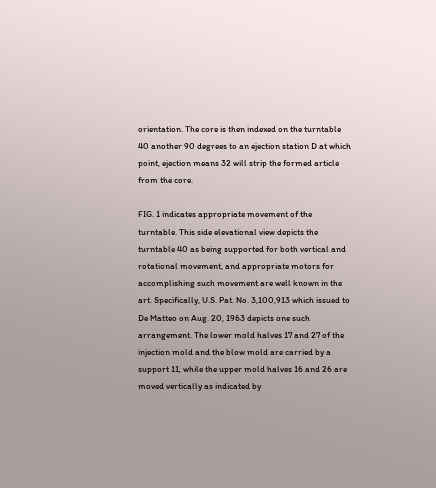orientation. The core is then indexed on the turntable 40 another 90 degrees to an ejection station D at which point, ejection means 32 will strip the formed article from the core.

FIG. 1 indicates appropriate movement of the turntable. This side elevational view depicts the turntable 40 as being supported for both vertical and rotational movement, and appropriate motors for accomplishing such movement are well known in the art. Specifically, U.S. Pat. No. 3,100,913 which issued to De Matteo on Aug. 20, 1963 depicts one such arrangement. The lower mold halves 17 and 27 of the injection mold and the blow mold are carried by a support 11, while the upper mold halves 16 and 26 are moved vertically as indicated by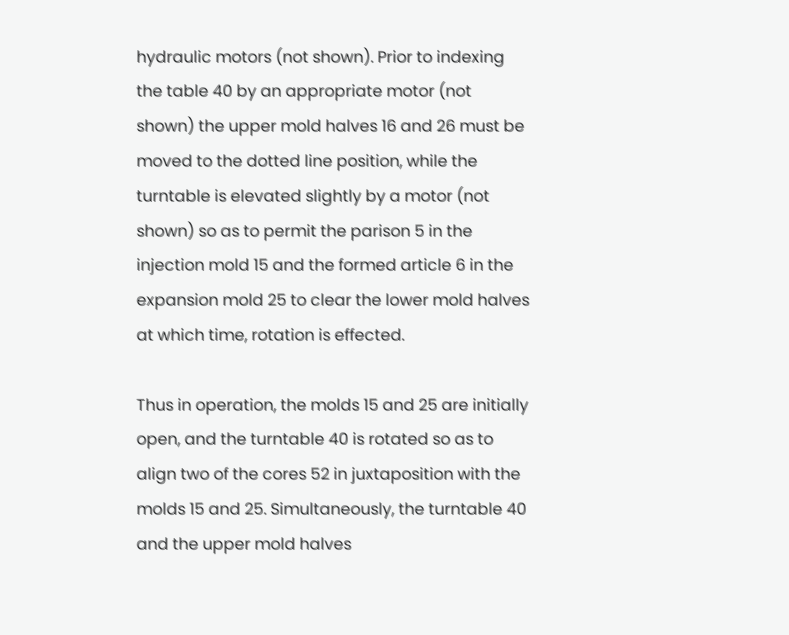hydraulic motors (not shown). Prior to indexing the table 40 by an appropriate motor (not shown) the upper mold halves 16 and 26 must be moved to the dotted line position, while the turntable is elevated slightly by a motor (not shown) so as to permit the parison 5 in the injection mold 15 and the formed article 6 in the expansion mold 25 to clear the lower mold halves at which time, rotation is effected.

Thus in operation, the molds 15 and 25 are initially open, and the turntable 40 is rotated so as to align two of the cores 52 in juxtaposition with the molds 15 and 25. Simultaneously, the turntable 40 and the upper mold halves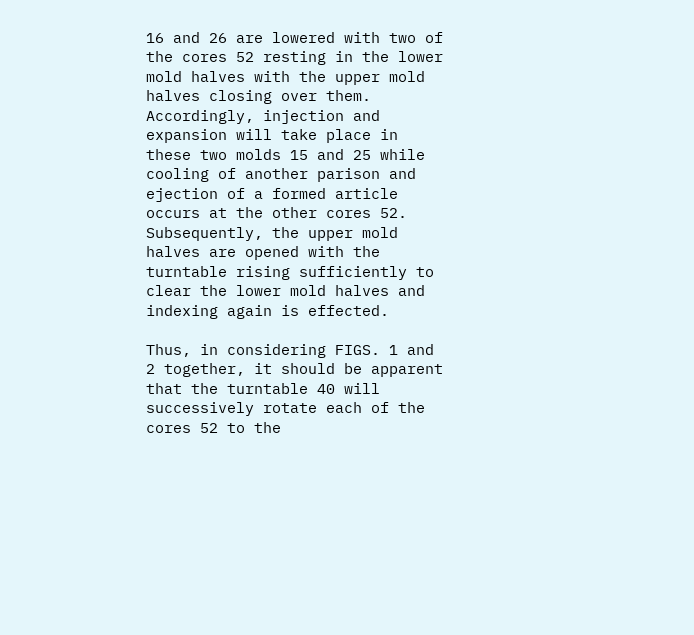16 and 26 are lowered with two of the cores 52 resting in the lower mold halves with the upper mold halves closing over them. Accordingly, injection and expansion will take place in these two molds 15 and 25 while cooling of another parison and ejection of a formed article occurs at the other cores 52. Subsequently, the upper mold halves are opened with the turntable rising sufficiently to clear the lower mold halves and indexing again is effected.

Thus, in considering FIGS. 1 and 2 together, it should be apparent that the turntable 40 will successively rotate each of the cores 52 to the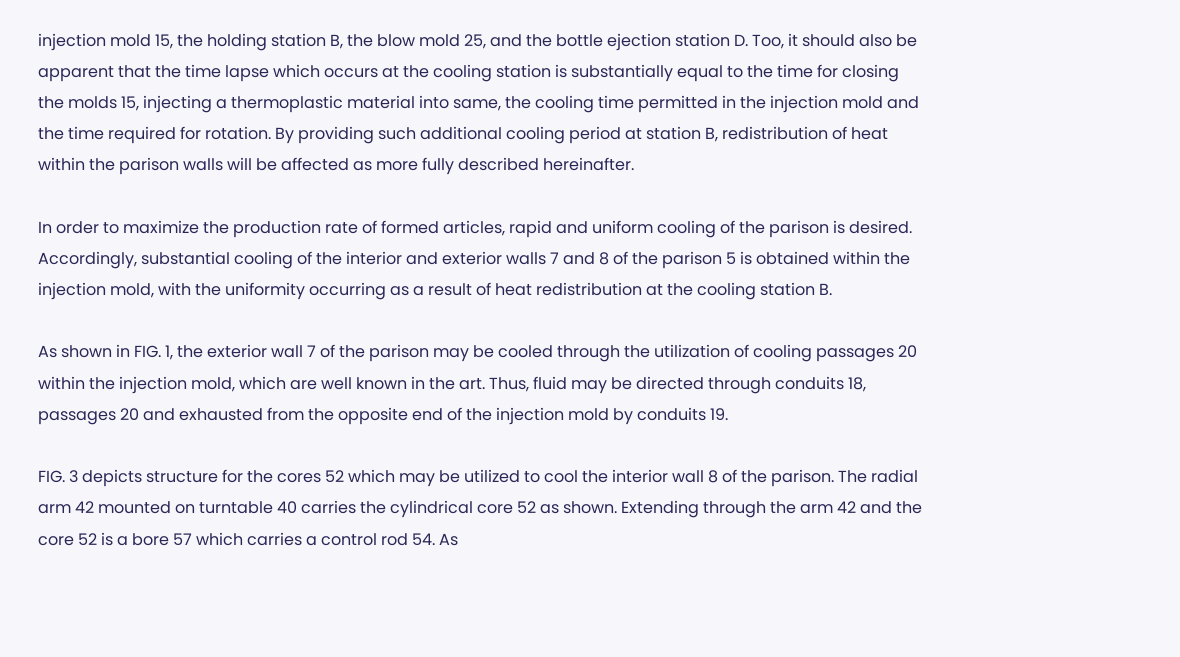injection mold 15, the holding station B, the blow mold 25, and the bottle ejection station D. Too, it should also be apparent that the time lapse which occurs at the cooling station is substantially equal to the time for closing the molds 15, injecting a thermoplastic material into same, the cooling time permitted in the injection mold and the time required for rotation. By providing such additional cooling period at station B, redistribution of heat within the parison walls will be affected as more fully described hereinafter.

In order to maximize the production rate of formed articles, rapid and uniform cooling of the parison is desired. Accordingly, substantial cooling of the interior and exterior walls 7 and 8 of the parison 5 is obtained within the injection mold, with the uniformity occurring as a result of heat redistribution at the cooling station B.

As shown in FIG. 1, the exterior wall 7 of the parison may be cooled through the utilization of cooling passages 20 within the injection mold, which are well known in the art. Thus, fluid may be directed through conduits 18, passages 20 and exhausted from the opposite end of the injection mold by conduits 19.

FIG. 3 depicts structure for the cores 52 which may be utilized to cool the interior wall 8 of the parison. The radial arm 42 mounted on turntable 40 carries the cylindrical core 52 as shown. Extending through the arm 42 and the core 52 is a bore 57 which carries a control rod 54. As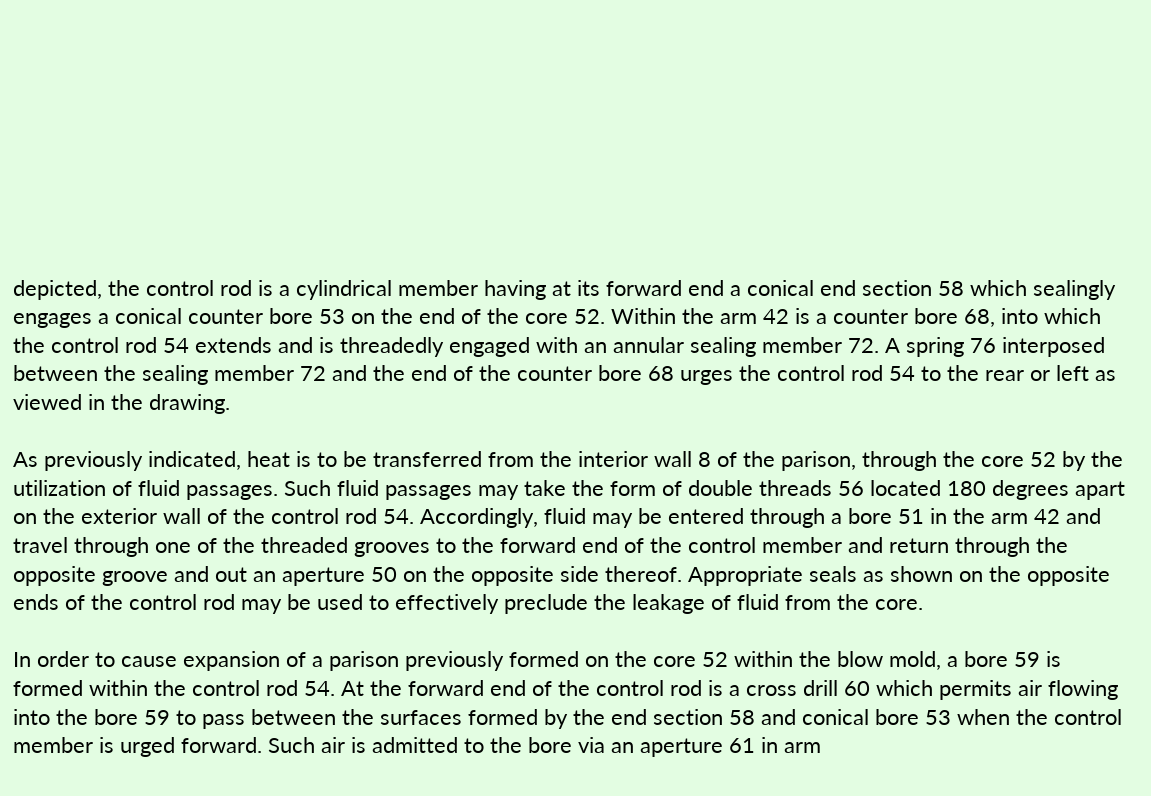depicted, the control rod is a cylindrical member having at its forward end a conical end section 58 which sealingly engages a conical counter bore 53 on the end of the core 52. Within the arm 42 is a counter bore 68, into which the control rod 54 extends and is threadedly engaged with an annular sealing member 72. A spring 76 interposed between the sealing member 72 and the end of the counter bore 68 urges the control rod 54 to the rear or left as viewed in the drawing.

As previously indicated, heat is to be transferred from the interior wall 8 of the parison, through the core 52 by the utilization of fluid passages. Such fluid passages may take the form of double threads 56 located 180 degrees apart on the exterior wall of the control rod 54. Accordingly, fluid may be entered through a bore 51 in the arm 42 and travel through one of the threaded grooves to the forward end of the control member and return through the opposite groove and out an aperture 50 on the opposite side thereof. Appropriate seals as shown on the opposite ends of the control rod may be used to effectively preclude the leakage of fluid from the core.

In order to cause expansion of a parison previously formed on the core 52 within the blow mold, a bore 59 is formed within the control rod 54. At the forward end of the control rod is a cross drill 60 which permits air flowing into the bore 59 to pass between the surfaces formed by the end section 58 and conical bore 53 when the control member is urged forward. Such air is admitted to the bore via an aperture 61 in arm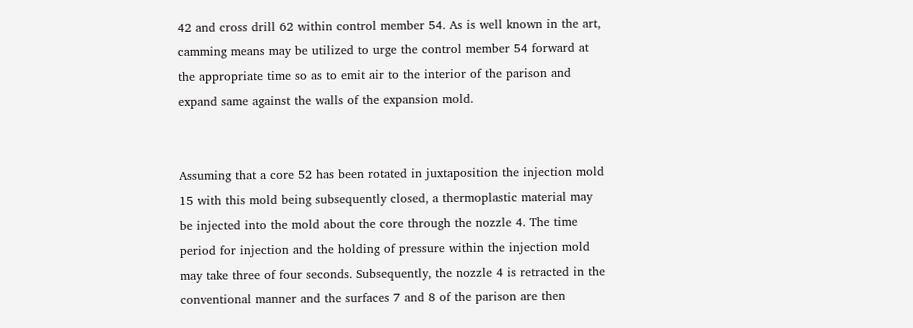42 and cross drill 62 within control member 54. As is well known in the art, camming means may be utilized to urge the control member 54 forward at the appropriate time so as to emit air to the interior of the parison and expand same against the walls of the expansion mold.


Assuming that a core 52 has been rotated in juxtaposition the injection mold 15 with this mold being subsequently closed, a thermoplastic material may be injected into the mold about the core through the nozzle 4. The time period for injection and the holding of pressure within the injection mold may take three of four seconds. Subsequently, the nozzle 4 is retracted in the conventional manner and the surfaces 7 and 8 of the parison are then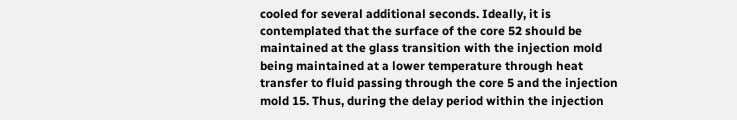cooled for several additional seconds. Ideally, it is contemplated that the surface of the core 52 should be maintained at the glass transition with the injection mold being maintained at a lower temperature through heat transfer to fluid passing through the core 5 and the injection mold 15. Thus, during the delay period within the injection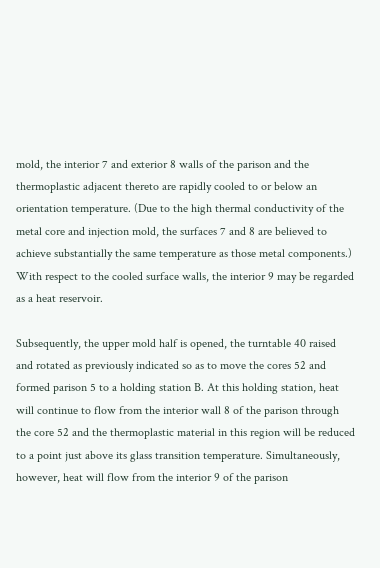mold, the interior 7 and exterior 8 walls of the parison and the thermoplastic adjacent thereto are rapidly cooled to or below an orientation temperature. (Due to the high thermal conductivity of the metal core and injection mold, the surfaces 7 and 8 are believed to achieve substantially the same temperature as those metal components.) With respect to the cooled surface walls, the interior 9 may be regarded as a heat reservoir.

Subsequently, the upper mold half is opened, the turntable 40 raised and rotated as previously indicated so as to move the cores 52 and formed parison 5 to a holding station B. At this holding station, heat will continue to flow from the interior wall 8 of the parison through the core 52 and the thermoplastic material in this region will be reduced to a point just above its glass transition temperature. Simultaneously, however, heat will flow from the interior 9 of the parison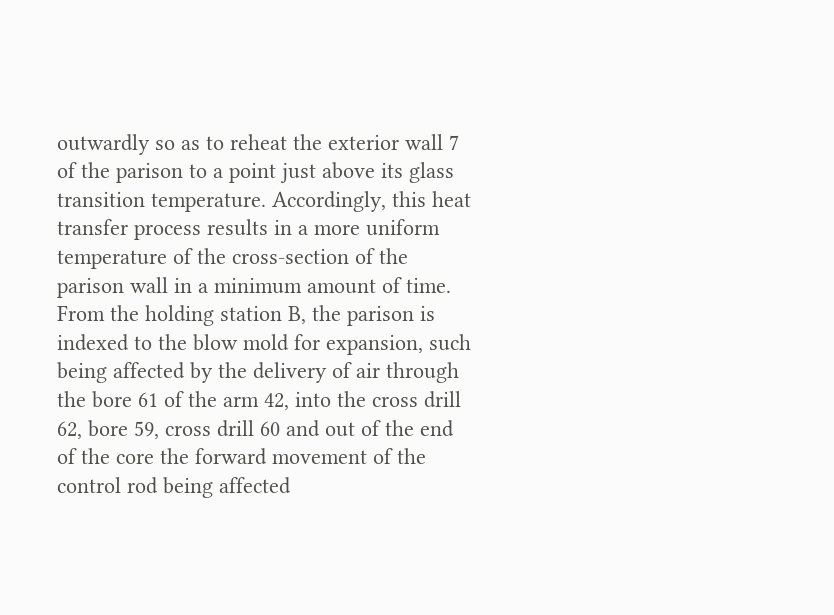outwardly so as to reheat the exterior wall 7 of the parison to a point just above its glass transition temperature. Accordingly, this heat transfer process results in a more uniform temperature of the cross-section of the parison wall in a minimum amount of time. From the holding station B, the parison is indexed to the blow mold for expansion, such being affected by the delivery of air through the bore 61 of the arm 42, into the cross drill 62, bore 59, cross drill 60 and out of the end of the core the forward movement of the control rod being affected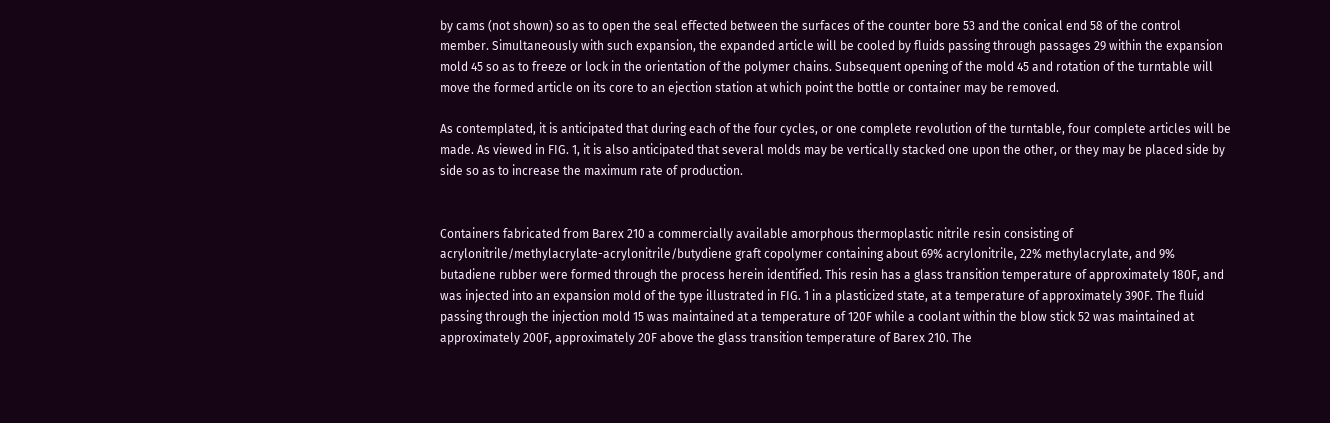by cams (not shown) so as to open the seal effected between the surfaces of the counter bore 53 and the conical end 58 of the control member. Simultaneously with such expansion, the expanded article will be cooled by fluids passing through passages 29 within the expansion mold 45 so as to freeze or lock in the orientation of the polymer chains. Subsequent opening of the mold 45 and rotation of the turntable will move the formed article on its core to an ejection station at which point the bottle or container may be removed.

As contemplated, it is anticipated that during each of the four cycles, or one complete revolution of the turntable, four complete articles will be made. As viewed in FIG. 1, it is also anticipated that several molds may be vertically stacked one upon the other, or they may be placed side by side so as to increase the maximum rate of production.


Containers fabricated from Barex 210 a commercially available amorphous thermoplastic nitrile resin consisting of acrylonitrile/methylacrylate-acrylonitrile/butydiene graft copolymer containing about 69% acrylonitrile, 22% methylacrylate, and 9% butadiene rubber were formed through the process herein identified. This resin has a glass transition temperature of approximately 180F, and was injected into an expansion mold of the type illustrated in FIG. 1 in a plasticized state, at a temperature of approximately 390F. The fluid passing through the injection mold 15 was maintained at a temperature of 120F while a coolant within the blow stick 52 was maintained at approximately 200F, approximately 20F above the glass transition temperature of Barex 210. The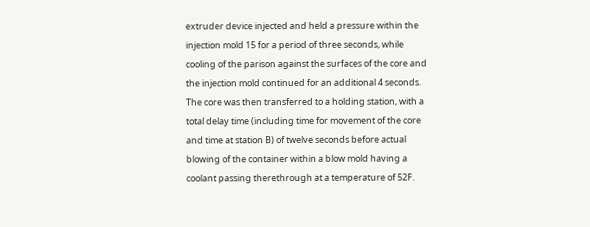extruder device injected and held a pressure within the injection mold 15 for a period of three seconds, while cooling of the parison against the surfaces of the core and the injection mold continued for an additional 4 seconds. The core was then transferred to a holding station, with a total delay time (including time for movement of the core and time at station B) of twelve seconds before actual blowing of the container within a blow mold having a coolant passing therethrough at a temperature of 52F.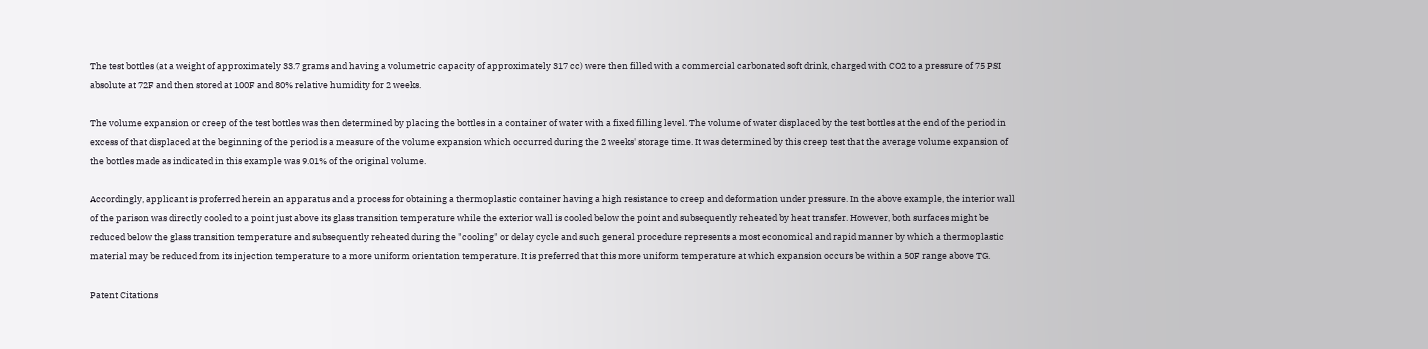The test bottles (at a weight of approximately 33.7 grams and having a volumetric capacity of approximately 317 cc) were then filled with a commercial carbonated soft drink, charged with CO2 to a pressure of 75 PSI absolute at 72F and then stored at 100F and 80% relative humidity for 2 weeks.

The volume expansion or creep of the test bottles was then determined by placing the bottles in a container of water with a fixed filling level. The volume of water displaced by the test bottles at the end of the period in excess of that displaced at the beginning of the period is a measure of the volume expansion which occurred during the 2 weeks' storage time. It was determined by this creep test that the average volume expansion of the bottles made as indicated in this example was 9.01% of the original volume.

Accordingly, applicant is proferred herein an apparatus and a process for obtaining a thermoplastic container having a high resistance to creep and deformation under pressure. In the above example, the interior wall of the parison was directly cooled to a point just above its glass transition temperature while the exterior wall is cooled below the point and subsequently reheated by heat transfer. However, both surfaces might be reduced below the glass transition temperature and subsequently reheated during the "cooling" or delay cycle and such general procedure represents a most economical and rapid manner by which a thermoplastic material may be reduced from its injection temperature to a more uniform orientation temperature. It is preferred that this more uniform temperature at which expansion occurs be within a 50F range above TG.

Patent Citations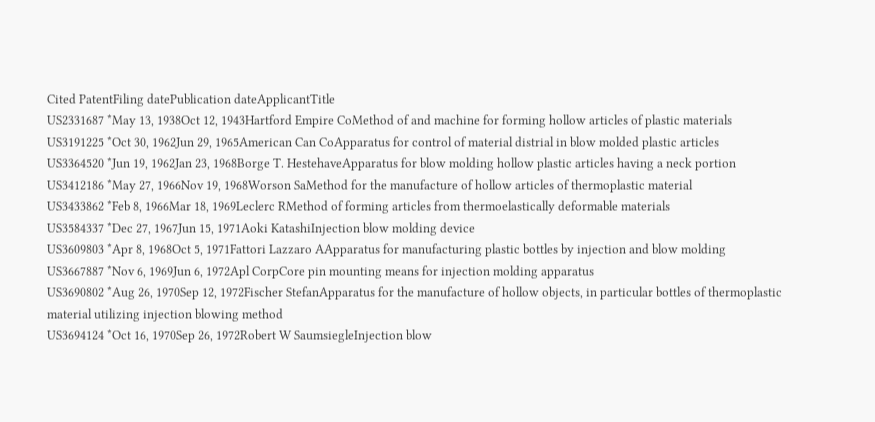Cited PatentFiling datePublication dateApplicantTitle
US2331687 *May 13, 1938Oct 12, 1943Hartford Empire CoMethod of and machine for forming hollow articles of plastic materials
US3191225 *Oct 30, 1962Jun 29, 1965American Can CoApparatus for control of material distrial in blow molded plastic articles
US3364520 *Jun 19, 1962Jan 23, 1968Borge T. HestehaveApparatus for blow molding hollow plastic articles having a neck portion
US3412186 *May 27, 1966Nov 19, 1968Worson SaMethod for the manufacture of hollow articles of thermoplastic material
US3433862 *Feb 8, 1966Mar 18, 1969Leclerc RMethod of forming articles from thermoelastically deformable materials
US3584337 *Dec 27, 1967Jun 15, 1971Aoki KatashiInjection blow molding device
US3609803 *Apr 8, 1968Oct 5, 1971Fattori Lazzaro AApparatus for manufacturing plastic bottles by injection and blow molding
US3667887 *Nov 6, 1969Jun 6, 1972Apl CorpCore pin mounting means for injection molding apparatus
US3690802 *Aug 26, 1970Sep 12, 1972Fischer StefanApparatus for the manufacture of hollow objects, in particular bottles of thermoplastic material utilizing injection blowing method
US3694124 *Oct 16, 1970Sep 26, 1972Robert W SaumsiegleInjection blow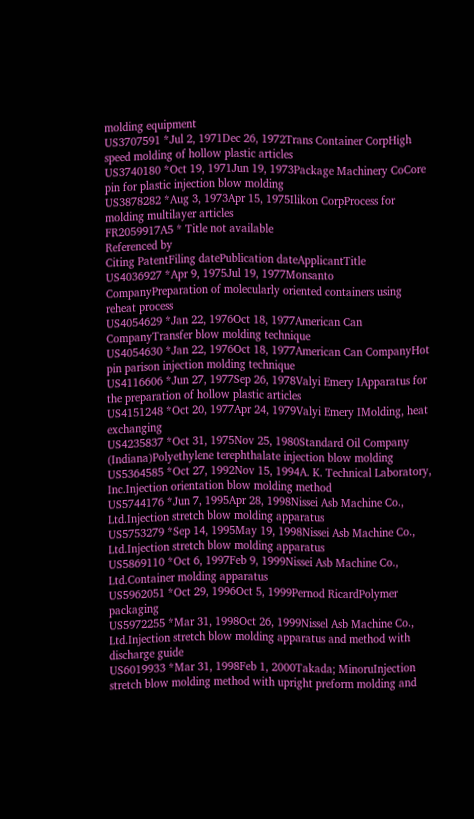molding equipment
US3707591 *Jul 2, 1971Dec 26, 1972Trans Container CorpHigh speed molding of hollow plastic articles
US3740180 *Oct 19, 1971Jun 19, 1973Package Machinery CoCore pin for plastic injection blow molding
US3878282 *Aug 3, 1973Apr 15, 1975Ilikon CorpProcess for molding multilayer articles
FR2059917A5 * Title not available
Referenced by
Citing PatentFiling datePublication dateApplicantTitle
US4036927 *Apr 9, 1975Jul 19, 1977Monsanto CompanyPreparation of molecularly oriented containers using reheat process
US4054629 *Jan 22, 1976Oct 18, 1977American Can CompanyTransfer blow molding technique
US4054630 *Jan 22, 1976Oct 18, 1977American Can CompanyHot pin parison injection molding technique
US4116606 *Jun 27, 1977Sep 26, 1978Valyi Emery IApparatus for the preparation of hollow plastic articles
US4151248 *Oct 20, 1977Apr 24, 1979Valyi Emery IMolding, heat exchanging
US4235837 *Oct 31, 1975Nov 25, 1980Standard Oil Company (Indiana)Polyethylene terephthalate injection blow molding
US5364585 *Oct 27, 1992Nov 15, 1994A. K. Technical Laboratory, Inc.Injection orientation blow molding method
US5744176 *Jun 7, 1995Apr 28, 1998Nissei Asb Machine Co., Ltd.Injection stretch blow molding apparatus
US5753279 *Sep 14, 1995May 19, 1998Nissei Asb Machine Co., Ltd.Injection stretch blow molding apparatus
US5869110 *Oct 6, 1997Feb 9, 1999Nissei Asb Machine Co., Ltd.Container molding apparatus
US5962051 *Oct 29, 1996Oct 5, 1999Pernod RicardPolymer packaging
US5972255 *Mar 31, 1998Oct 26, 1999Nissel Asb Machine Co., Ltd.Injection stretch blow molding apparatus and method with discharge guide
US6019933 *Mar 31, 1998Feb 1, 2000Takada; MinoruInjection stretch blow molding method with upright preform molding and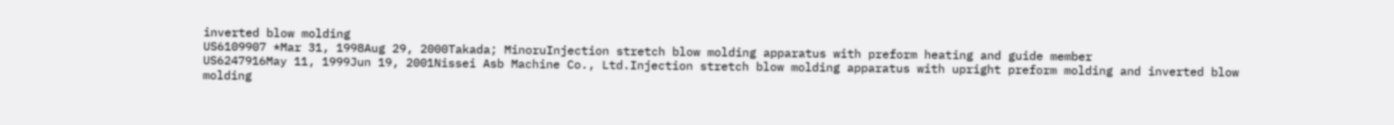inverted blow molding
US6109907 *Mar 31, 1998Aug 29, 2000Takada; MinoruInjection stretch blow molding apparatus with preform heating and guide member
US6247916May 11, 1999Jun 19, 2001Nissei Asb Machine Co., Ltd.Injection stretch blow molding apparatus with upright preform molding and inverted blow molding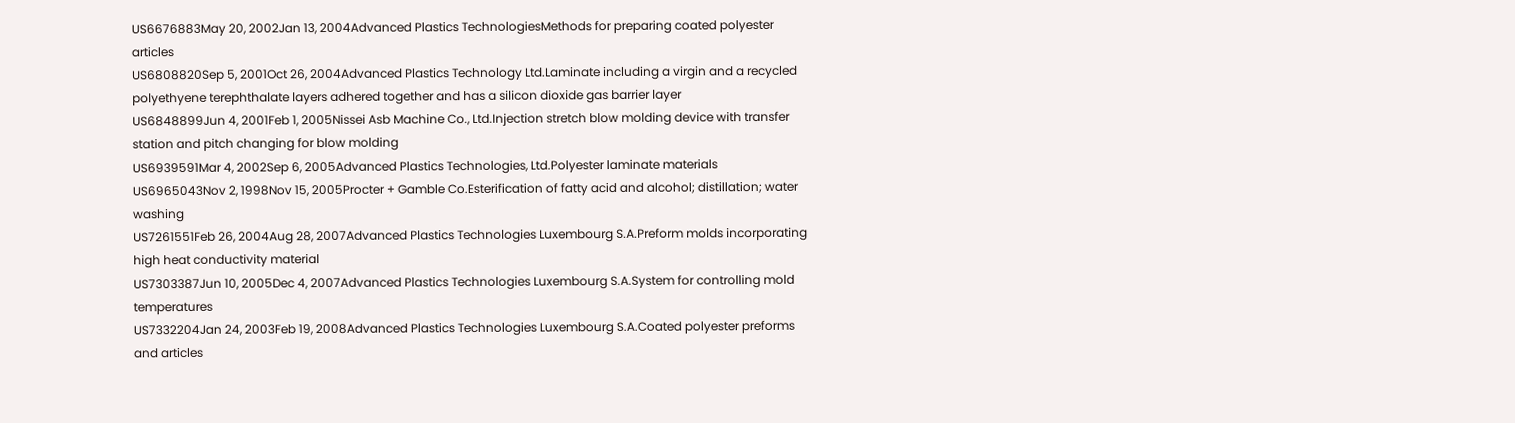US6676883May 20, 2002Jan 13, 2004Advanced Plastics TechnologiesMethods for preparing coated polyester articles
US6808820Sep 5, 2001Oct 26, 2004Advanced Plastics Technology Ltd.Laminate including a virgin and a recycled polyethyene terephthalate layers adhered together and has a silicon dioxide gas barrier layer
US6848899Jun 4, 2001Feb 1, 2005Nissei Asb Machine Co., Ltd.Injection stretch blow molding device with transfer station and pitch changing for blow molding
US6939591Mar 4, 2002Sep 6, 2005Advanced Plastics Technologies, Ltd.Polyester laminate materials
US6965043Nov 2, 1998Nov 15, 2005Procter + Gamble Co.Esterification of fatty acid and alcohol; distillation; water washing
US7261551Feb 26, 2004Aug 28, 2007Advanced Plastics Technologies Luxembourg S.A.Preform molds incorporating high heat conductivity material
US7303387Jun 10, 2005Dec 4, 2007Advanced Plastics Technologies Luxembourg S.A.System for controlling mold temperatures
US7332204Jan 24, 2003Feb 19, 2008Advanced Plastics Technologies Luxembourg S.A.Coated polyester preforms and articles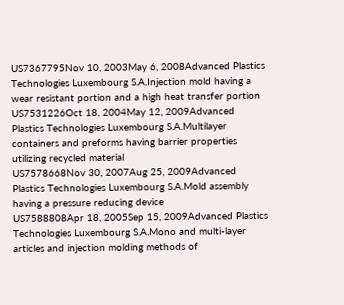US7367795Nov 10, 2003May 6, 2008Advanced Plastics Technologies Luxembourg S.A.Injection mold having a wear resistant portion and a high heat transfer portion
US7531226Oct 18, 2004May 12, 2009Advanced Plastics Technologies Luxembourg S.A.Multilayer containers and preforms having barrier properties utilizing recycled material
US7578668Nov 30, 2007Aug 25, 2009Advanced Plastics Technologies Luxembourg S.A.Mold assembly having a pressure reducing device
US7588808Apr 18, 2005Sep 15, 2009Advanced Plastics Technologies Luxembourg S.A.Mono and multi-layer articles and injection molding methods of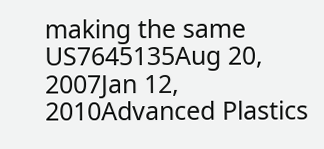making the same
US7645135Aug 20, 2007Jan 12, 2010Advanced Plastics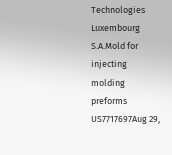Technologies Luxembourg S.A.Mold for injecting molding preforms
US7717697Aug 29,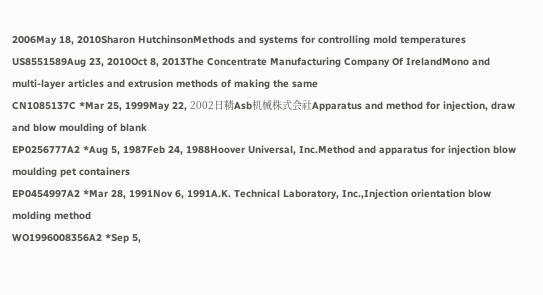2006May 18, 2010Sharon HutchinsonMethods and systems for controlling mold temperatures
US8551589Aug 23, 2010Oct 8, 2013The Concentrate Manufacturing Company Of IrelandMono and multi-layer articles and extrusion methods of making the same
CN1085137C *Mar 25, 1999May 22, 2002日精Asb机械株式会社Apparatus and method for injection, draw and blow moulding of blank
EP0256777A2 *Aug 5, 1987Feb 24, 1988Hoover Universal, Inc.Method and apparatus for injection blow moulding pet containers
EP0454997A2 *Mar 28, 1991Nov 6, 1991A.K. Technical Laboratory, Inc.,Injection orientation blow molding method
WO1996008356A2 *Sep 5,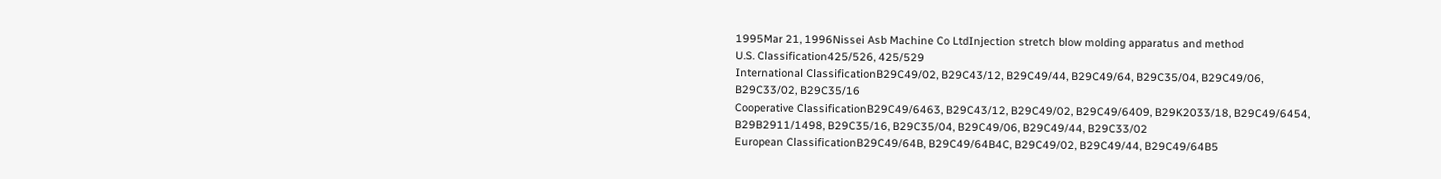1995Mar 21, 1996Nissei Asb Machine Co LtdInjection stretch blow molding apparatus and method
U.S. Classification425/526, 425/529
International ClassificationB29C49/02, B29C43/12, B29C49/44, B29C49/64, B29C35/04, B29C49/06, B29C33/02, B29C35/16
Cooperative ClassificationB29C49/6463, B29C43/12, B29C49/02, B29C49/6409, B29K2033/18, B29C49/6454, B29B2911/1498, B29C35/16, B29C35/04, B29C49/06, B29C49/44, B29C33/02
European ClassificationB29C49/64B, B29C49/64B4C, B29C49/02, B29C49/44, B29C49/64B5